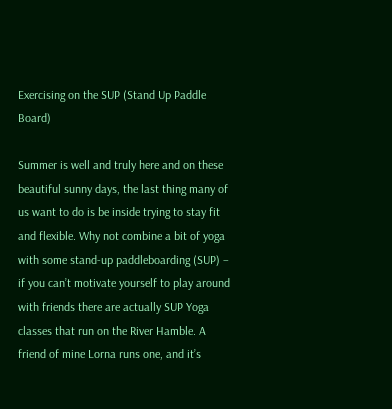Exercising on the SUP (Stand Up Paddle Board)

Summer is well and truly here and on these beautiful sunny days, the last thing many of us want to do is be inside trying to stay fit and flexible. Why not combine a bit of yoga with some stand-up paddleboarding (SUP) – if you can’t motivate yourself to play around with friends there are actually SUP Yoga classes that run on the River Hamble. A friend of mine Lorna runs one, and it’s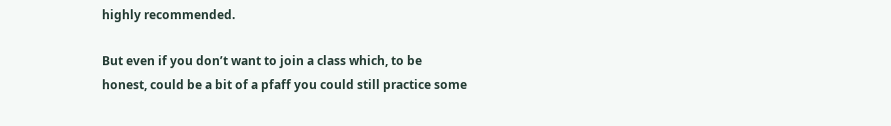highly recommended.

But even if you don’t want to join a class which, to be honest, could be a bit of a pfaff you could still practice some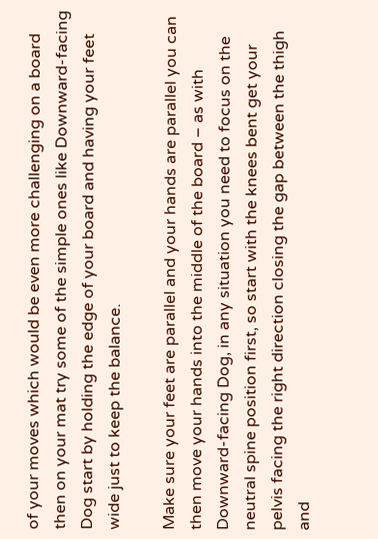of your moves which would be even more challenging on a board then on your mat try some of the simple ones like Downward-facing Dog start by holding the edge of your board and having your feet wide just to keep the balance.

Make sure your feet are parallel and your hands are parallel you can then move your hands into the middle of the board – as with Downward-facing Dog, in any situation you need to focus on the neutral spine position first, so start with the knees bent get your pelvis facing the right direction closing the gap between the thigh and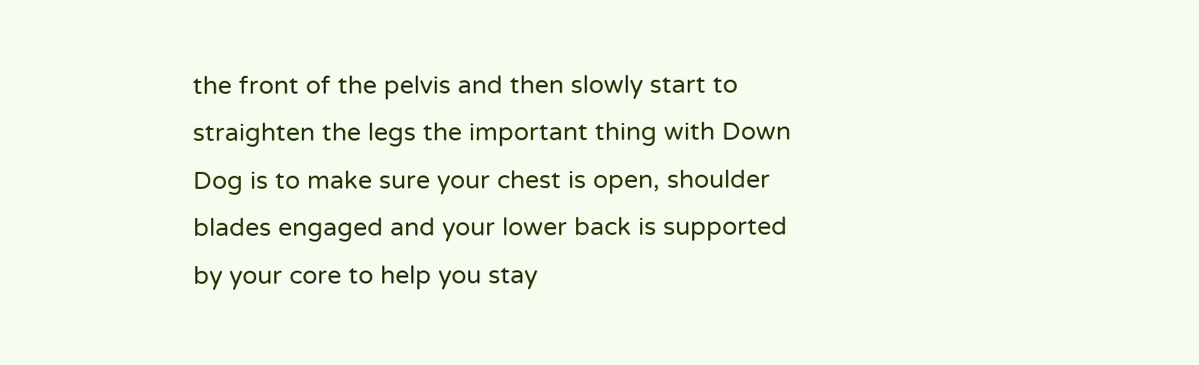the front of the pelvis and then slowly start to straighten the legs the important thing with Down Dog is to make sure your chest is open, shoulder blades engaged and your lower back is supported by your core to help you stay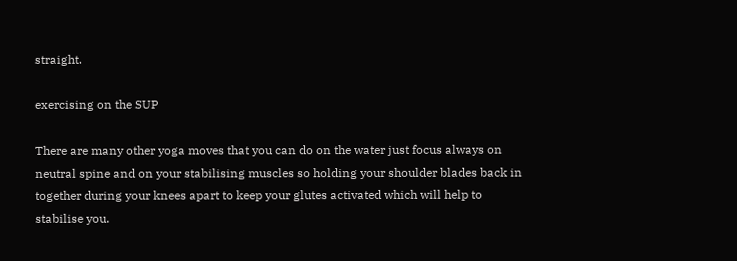straight.

exercising on the SUP

There are many other yoga moves that you can do on the water just focus always on neutral spine and on your stabilising muscles so holding your shoulder blades back in together during your knees apart to keep your glutes activated which will help to stabilise you.